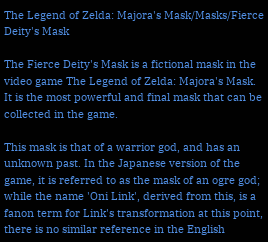The Legend of Zelda: Majora's Mask/Masks/Fierce Deity's Mask

The Fierce Deity's Mask is a fictional mask in the video game The Legend of Zelda: Majora's Mask. It is the most powerful and final mask that can be collected in the game.

This mask is that of a warrior god, and has an unknown past. In the Japanese version of the game, it is referred to as the mask of an ogre god; while the name 'Oni Link', derived from this, is a fanon term for Link's transformation at this point, there is no similar reference in the English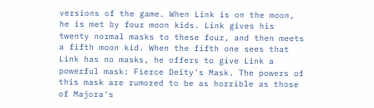versions of the game. When Link is on the moon, he is met by four moon kids. Link gives his twenty normal masks to these four, and then meets a fifth moon kid. When the fifth one sees that Link has no masks, he offers to give Link a powerful mask: Fierce Deity's Mask. The powers of this mask are rumored to be as horrible as those of Majora's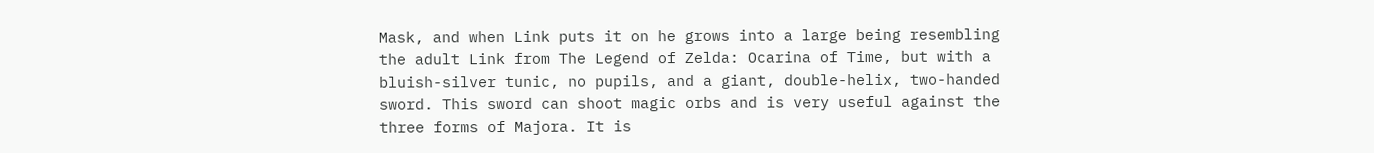Mask, and when Link puts it on he grows into a large being resembling the adult Link from The Legend of Zelda: Ocarina of Time, but with a bluish-silver tunic, no pupils, and a giant, double-helix, two-handed sword. This sword can shoot magic orbs and is very useful against the three forms of Majora. It is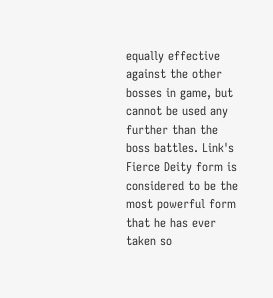equally effective against the other bosses in game, but cannot be used any further than the boss battles. Link's Fierce Deity form is considered to be the most powerful form that he has ever taken so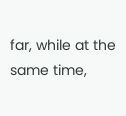far, while at the same time,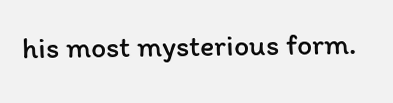his most mysterious form.